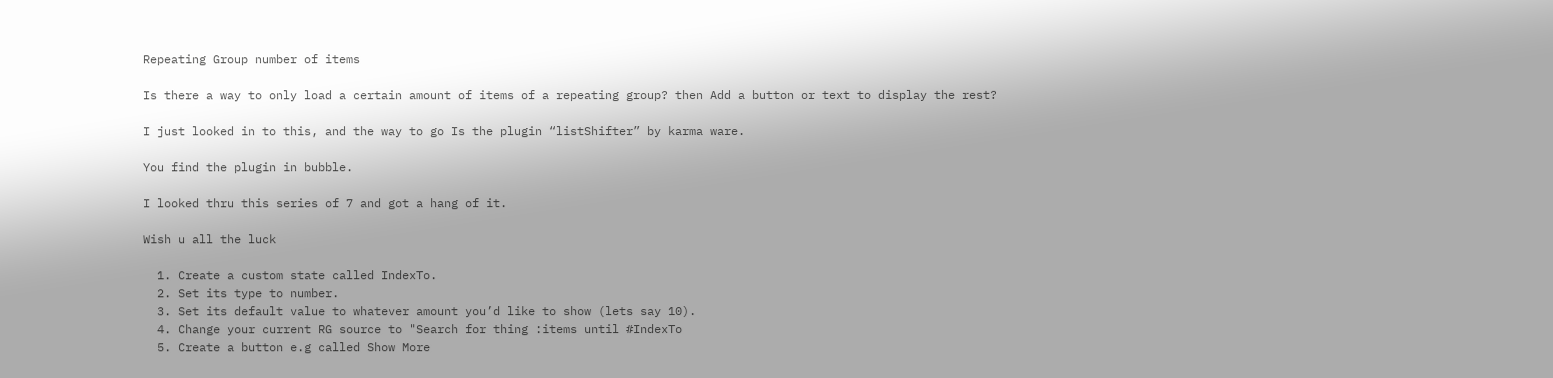Repeating Group number of items

Is there a way to only load a certain amount of items of a repeating group? then Add a button or text to display the rest?

I just looked in to this, and the way to go Is the plugin “listShifter” by karma ware.

You find the plugin in bubble.

I looked thru this series of 7 and got a hang of it.

Wish u all the luck

  1. Create a custom state called IndexTo.
  2. Set its type to number.
  3. Set its default value to whatever amount you’d like to show (lets say 10).
  4. Change your current RG source to "Search for thing :items until #IndexTo
  5. Create a button e.g called Show More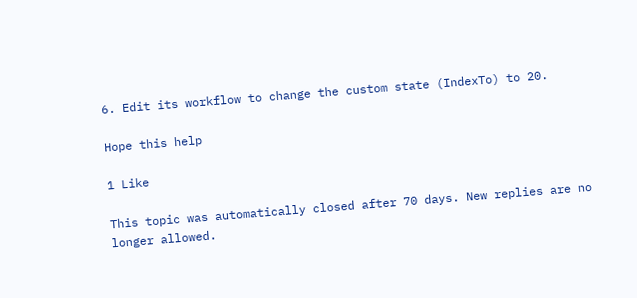6. Edit its workflow to change the custom state (IndexTo) to 20.

Hope this help

1 Like

This topic was automatically closed after 70 days. New replies are no longer allowed.